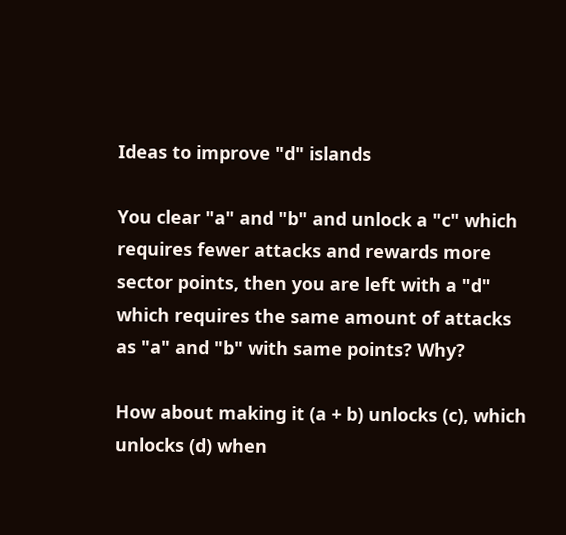Ideas to improve "d" islands

You clear "a" and "b" and unlock a "c" which requires fewer attacks and rewards more sector points, then you are left with a "d" which requires the same amount of attacks as "a" and "b" with same points? Why?

How about making it (a + b) unlocks (c), which unlocks (d) when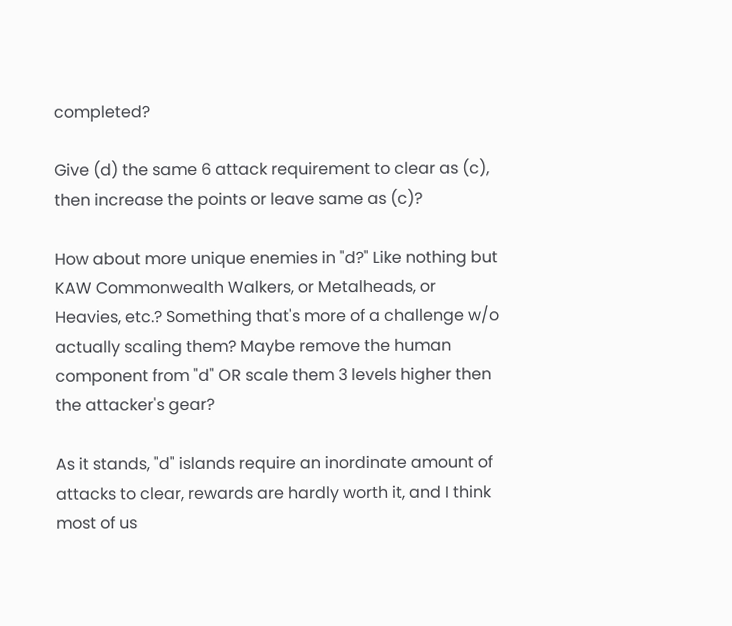completed?

Give (d) the same 6 attack requirement to clear as (c), then increase the points or leave same as (c)?

How about more unique enemies in "d?" Like nothing but KAW Commonwealth Walkers, or Metalheads, or Heavies, etc.? Something that's more of a challenge w/o actually scaling them? Maybe remove the human component from "d" OR scale them 3 levels higher then the attacker's gear?

As it stands, "d" islands require an inordinate amount of attacks to clear, rewards are hardly worth it, and I think most of us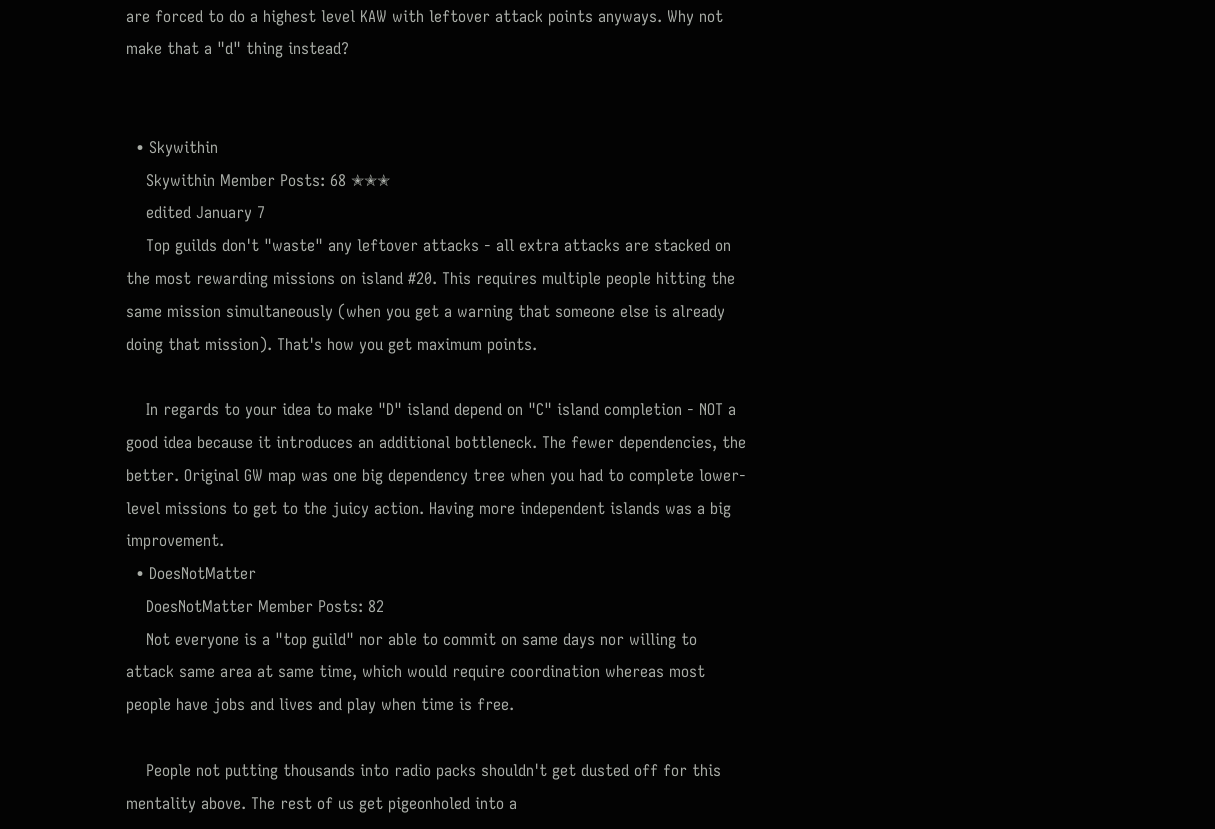are forced to do a highest level KAW with leftover attack points anyways. Why not make that a "d" thing instead?


  • Skywithin
    Skywithin Member Posts: 68 ✭✭✭
    edited January 7
    Top guilds don't "waste" any leftover attacks - all extra attacks are stacked on the most rewarding missions on island #20. This requires multiple people hitting the same mission simultaneously (when you get a warning that someone else is already doing that mission). That's how you get maximum points.

    In regards to your idea to make "D" island depend on "C" island completion - NOT a good idea because it introduces an additional bottleneck. The fewer dependencies, the better. Original GW map was one big dependency tree when you had to complete lower-level missions to get to the juicy action. Having more independent islands was a big improvement.
  • DoesNotMatter
    DoesNotMatter Member Posts: 82
    Not everyone is a "top guild" nor able to commit on same days nor willing to attack same area at same time, which would require coordination whereas most people have jobs and lives and play when time is free.

    People not putting thousands into radio packs shouldn't get dusted off for this mentality above. The rest of us get pigeonholed into a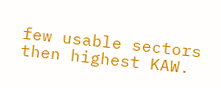few usable sectors then highest KAW.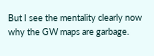But I see the mentality clearly now why the GW maps are garbage.